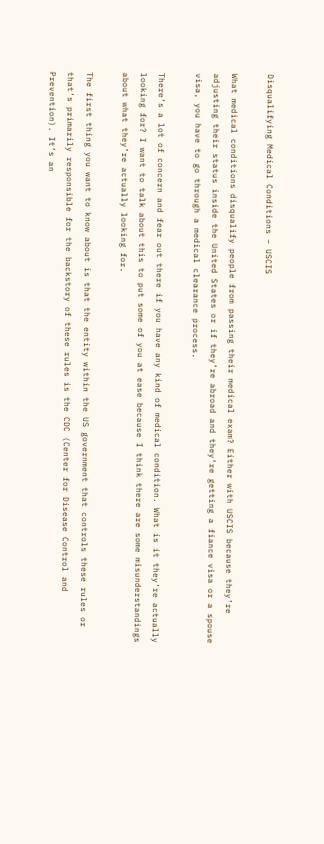Disqualifying Medical Conditions – USCIS

What medical conditions disqualify people from passing their medical exam? Either with USCIS because they’re adjusting their status inside the United States or if they’re abroad and they’re getting a fiance visa or a spouse visa, you have to go through a medical clearance process.

There’s a lot of concern and fear out there if you have any kind of medical condition. What is it they’re actually looking for? I want to talk about this to put some of you at ease because I think there are some misunderstandings about what they’re actually looking for.

The first thing you want to know about is that the entity within the US government that controls these rules or that’s primarily responsible for the backstory of these rules is the CDC (Center for Disease Control and Prevention). It’s an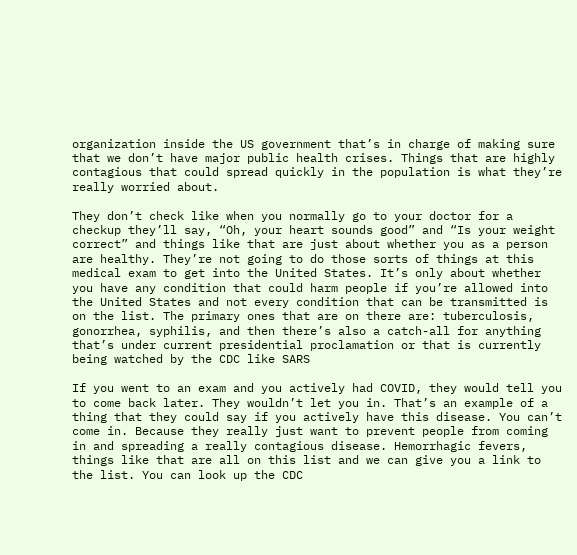organization inside the US government that’s in charge of making sure that we don’t have major public health crises. Things that are highly contagious that could spread quickly in the population is what they’re really worried about.

They don’t check like when you normally go to your doctor for a checkup they’ll say, “Oh, your heart sounds good” and “Is your weight correct” and things like that are just about whether you as a person are healthy. They’re not going to do those sorts of things at this medical exam to get into the United States. It’s only about whether you have any condition that could harm people if you’re allowed into the United States and not every condition that can be transmitted is on the list. The primary ones that are on there are: tuberculosis, gonorrhea, syphilis, and then there’s also a catch-all for anything that’s under current presidential proclamation or that is currently being watched by the CDC like SARS

If you went to an exam and you actively had COVID, they would tell you to come back later. They wouldn’t let you in. That’s an example of a thing that they could say if you actively have this disease. You can’t come in. Because they really just want to prevent people from coming in and spreading a really contagious disease. Hemorrhagic fevers, things like that are all on this list and we can give you a link to the list. You can look up the CDC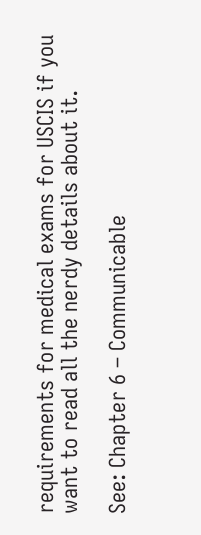requirements for medical exams for USCIS if you want to read all the nerdy details about it.

See: Chapter 6 – Communicable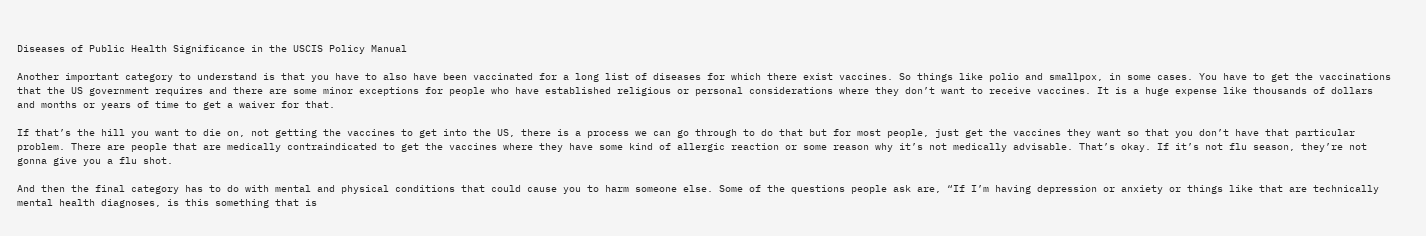Diseases of Public Health Significance in the USCIS Policy Manual

Another important category to understand is that you have to also have been vaccinated for a long list of diseases for which there exist vaccines. So things like polio and smallpox, in some cases. You have to get the vaccinations that the US government requires and there are some minor exceptions for people who have established religious or personal considerations where they don’t want to receive vaccines. It is a huge expense like thousands of dollars and months or years of time to get a waiver for that.

If that’s the hill you want to die on, not getting the vaccines to get into the US, there is a process we can go through to do that but for most people, just get the vaccines they want so that you don’t have that particular problem. There are people that are medically contraindicated to get the vaccines where they have some kind of allergic reaction or some reason why it’s not medically advisable. That’s okay. If it’s not flu season, they’re not gonna give you a flu shot.

And then the final category has to do with mental and physical conditions that could cause you to harm someone else. Some of the questions people ask are, “If I’m having depression or anxiety or things like that are technically mental health diagnoses, is this something that is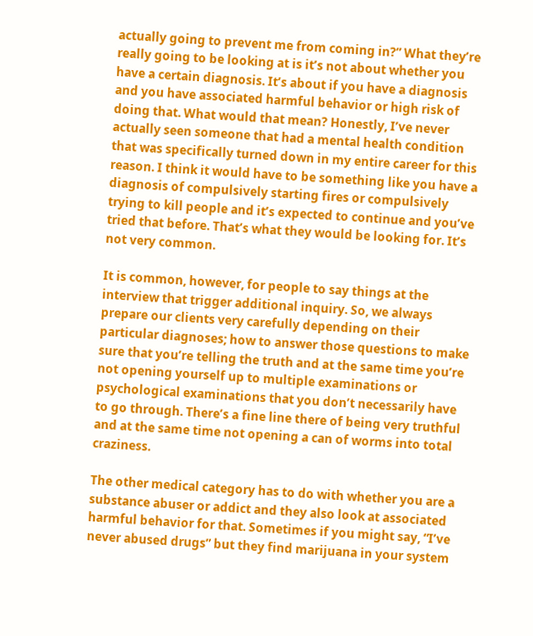actually going to prevent me from coming in?” What they’re really going to be looking at is it’s not about whether you have a certain diagnosis. It’s about if you have a diagnosis and you have associated harmful behavior or high risk of doing that. What would that mean? Honestly, I’ve never actually seen someone that had a mental health condition that was specifically turned down in my entire career for this reason. I think it would have to be something like you have a diagnosis of compulsively starting fires or compulsively trying to kill people and it’s expected to continue and you’ve tried that before. That’s what they would be looking for. It’s not very common.

It is common, however, for people to say things at the interview that trigger additional inquiry. So, we always prepare our clients very carefully depending on their particular diagnoses; how to answer those questions to make sure that you’re telling the truth and at the same time you’re not opening yourself up to multiple examinations or psychological examinations that you don’t necessarily have to go through. There’s a fine line there of being very truthful and at the same time not opening a can of worms into total craziness.

The other medical category has to do with whether you are a substance abuser or addict and they also look at associated harmful behavior for that. Sometimes if you might say, “I’ve never abused drugs” but they find marijuana in your system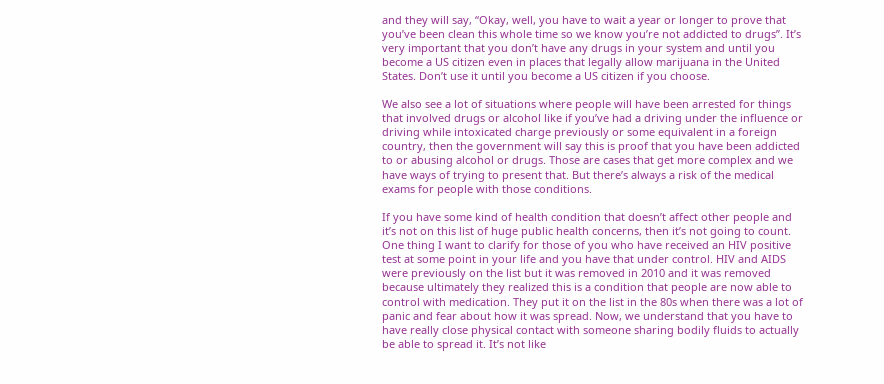and they will say, “Okay, well, you have to wait a year or longer to prove that you’ve been clean this whole time so we know you’re not addicted to drugs”. It’s very important that you don’t have any drugs in your system and until you become a US citizen even in places that legally allow marijuana in the United States. Don’t use it until you become a US citizen if you choose.

We also see a lot of situations where people will have been arrested for things that involved drugs or alcohol like if you’ve had a driving under the influence or driving while intoxicated charge previously or some equivalent in a foreign country, then the government will say this is proof that you have been addicted to or abusing alcohol or drugs. Those are cases that get more complex and we have ways of trying to present that. But there’s always a risk of the medical exams for people with those conditions.

If you have some kind of health condition that doesn’t affect other people and it’s not on this list of huge public health concerns, then it’s not going to count. One thing I want to clarify for those of you who have received an HIV positive test at some point in your life and you have that under control. HIV and AIDS were previously on the list but it was removed in 2010 and it was removed because ultimately they realized this is a condition that people are now able to control with medication. They put it on the list in the 80s when there was a lot of panic and fear about how it was spread. Now, we understand that you have to have really close physical contact with someone sharing bodily fluids to actually be able to spread it. It’s not like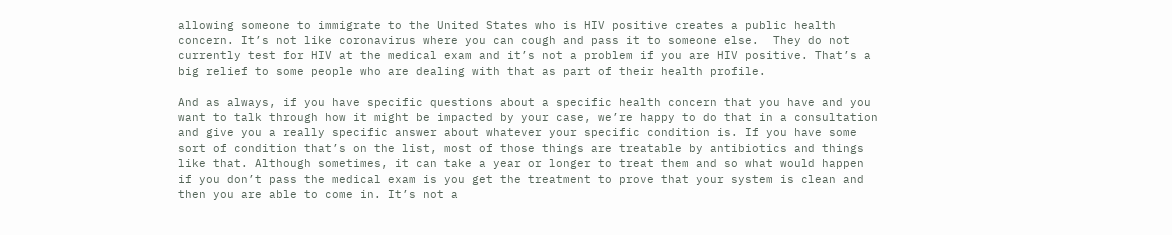allowing someone to immigrate to the United States who is HIV positive creates a public health concern. It’s not like coronavirus where you can cough and pass it to someone else.  They do not currently test for HIV at the medical exam and it’s not a problem if you are HIV positive. That’s a big relief to some people who are dealing with that as part of their health profile.

And as always, if you have specific questions about a specific health concern that you have and you want to talk through how it might be impacted by your case, we’re happy to do that in a consultation and give you a really specific answer about whatever your specific condition is. If you have some sort of condition that’s on the list, most of those things are treatable by antibiotics and things like that. Although sometimes, it can take a year or longer to treat them and so what would happen if you don’t pass the medical exam is you get the treatment to prove that your system is clean and then you are able to come in. It’s not a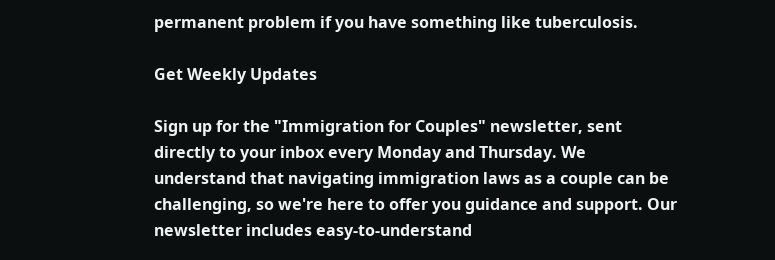permanent problem if you have something like tuberculosis.

Get Weekly Updates

Sign up for the "Immigration for Couples" newsletter, sent directly to your inbox every Monday and Thursday. We understand that navigating immigration laws as a couple can be challenging, so we're here to offer you guidance and support. Our newsletter includes easy-to-understand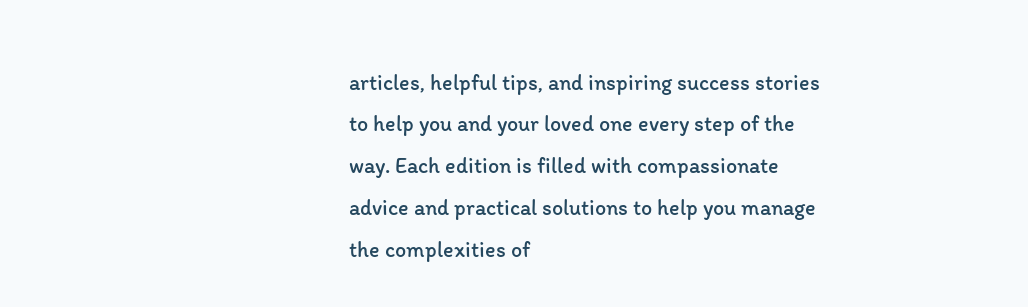articles, helpful tips, and inspiring success stories to help you and your loved one every step of the way. Each edition is filled with compassionate advice and practical solutions to help you manage the complexities of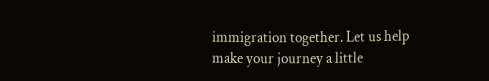immigration together. Let us help make your journey a little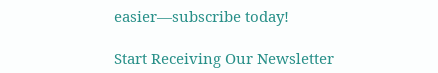easier—subscribe today!

Start Receiving Our Newsletter